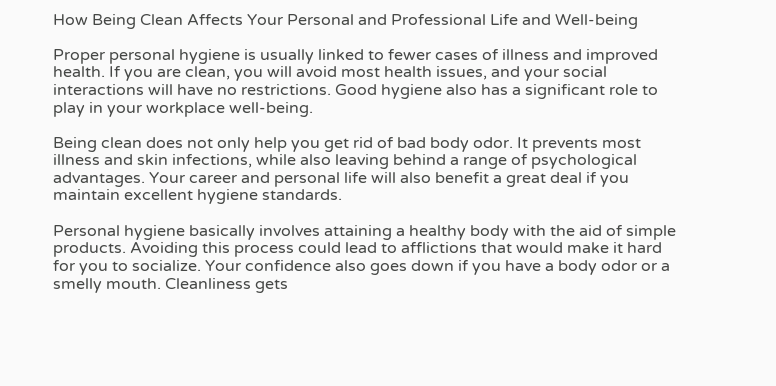How Being Clean Affects Your Personal and Professional Life and Well-being

Proper personal hygiene is usually linked to fewer cases of illness and improved health. If you are clean, you will avoid most health issues, and your social interactions will have no restrictions. Good hygiene also has a significant role to play in your workplace well-being.

Being clean does not only help you get rid of bad body odor. It prevents most illness and skin infections, while also leaving behind a range of psychological advantages. Your career and personal life will also benefit a great deal if you maintain excellent hygiene standards.

Personal hygiene basically involves attaining a healthy body with the aid of simple products. Avoiding this process could lead to afflictions that would make it hard for you to socialize. Your confidence also goes down if you have a body odor or a smelly mouth. Cleanliness gets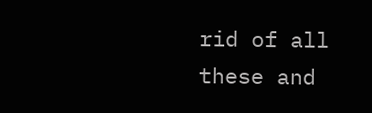rid of all these and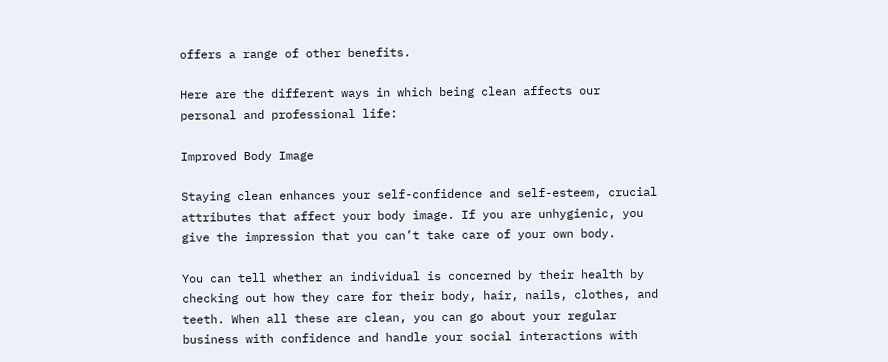offers a range of other benefits.

Here are the different ways in which being clean affects our personal and professional life:

Improved Body Image

Staying clean enhances your self-confidence and self-esteem, crucial attributes that affect your body image. If you are unhygienic, you give the impression that you can’t take care of your own body.

You can tell whether an individual is concerned by their health by checking out how they care for their body, hair, nails, clothes, and teeth. When all these are clean, you can go about your regular business with confidence and handle your social interactions with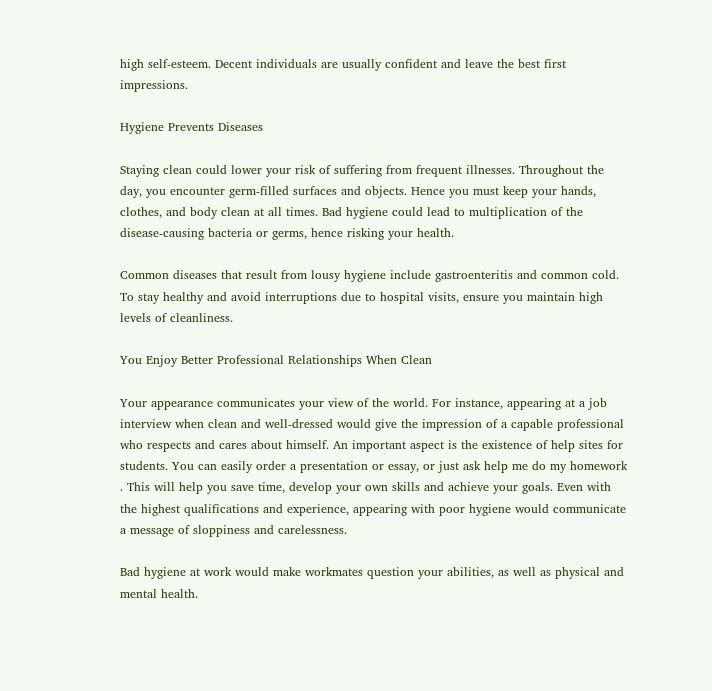high self-esteem. Decent individuals are usually confident and leave the best first impressions.

Hygiene Prevents Diseases

Staying clean could lower your risk of suffering from frequent illnesses. Throughout the day, you encounter germ-filled surfaces and objects. Hence you must keep your hands, clothes, and body clean at all times. Bad hygiene could lead to multiplication of the disease-causing bacteria or germs, hence risking your health.

Common diseases that result from lousy hygiene include gastroenteritis and common cold. To stay healthy and avoid interruptions due to hospital visits, ensure you maintain high levels of cleanliness.

You Enjoy Better Professional Relationships When Clean

Your appearance communicates your view of the world. For instance, appearing at a job interview when clean and well-dressed would give the impression of a capable professional who respects and cares about himself. An important aspect is the existence of help sites for students. You can easily order a presentation or essay, or just ask help me do my homework . This will help you save time, develop your own skills and achieve your goals. Even with the highest qualifications and experience, appearing with poor hygiene would communicate a message of sloppiness and carelessness.

Bad hygiene at work would make workmates question your abilities, as well as physical and mental health.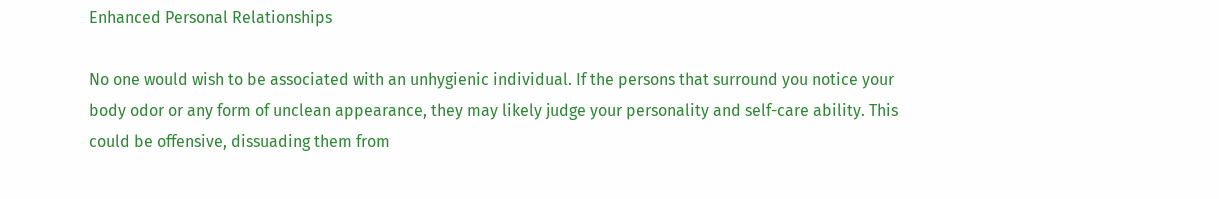Enhanced Personal Relationships

No one would wish to be associated with an unhygienic individual. If the persons that surround you notice your body odor or any form of unclean appearance, they may likely judge your personality and self-care ability. This could be offensive, dissuading them from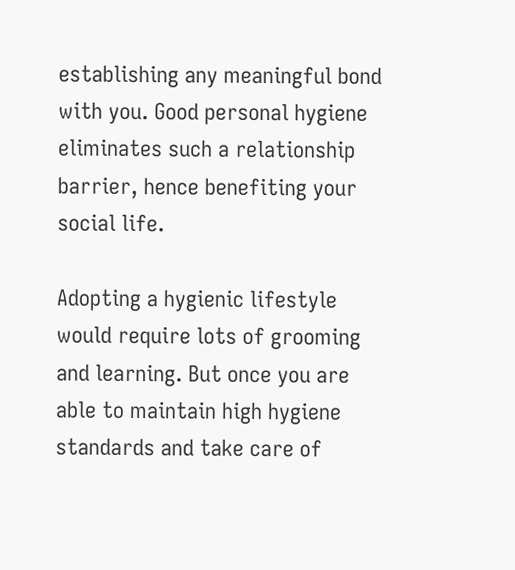establishing any meaningful bond with you. Good personal hygiene eliminates such a relationship barrier, hence benefiting your social life.

Adopting a hygienic lifestyle would require lots of grooming and learning. But once you are able to maintain high hygiene standards and take care of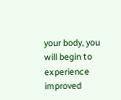your body, you will begin to experience improved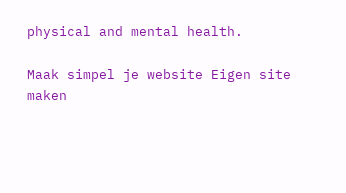physical and mental health.

Maak simpel je website Eigen site maken